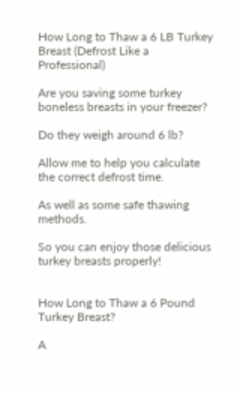How Long to Thaw a 6 LB Turkey Breast (Defrost Like a Professional)

Are you saving some turkey boneless breasts in your freezer?

Do they weigh around 6 lb?

Allow me to help you calculate the correct defrost time.

As well as some safe thawing methods.

So you can enjoy those delicious turkey breasts properly!


How Long to Thaw a 6 Pound Turkey Breast?

A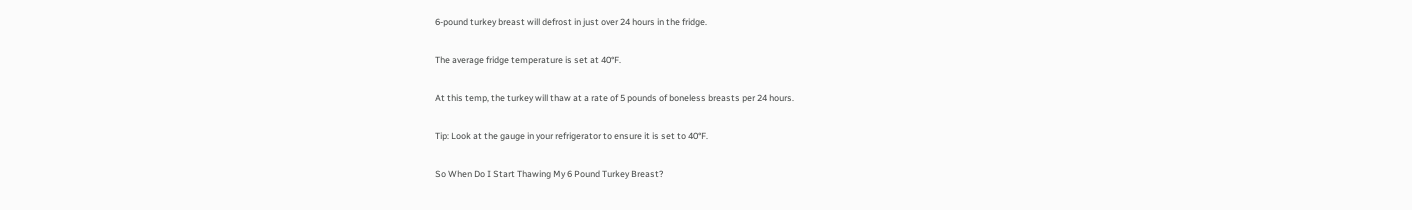6-pound turkey breast will defrost in just over 24 hours in the fridge.

The average fridge temperature is set at 40°F.

At this temp, the turkey will thaw at a rate of 5 pounds of boneless breasts per 24 hours.

Tip: Look at the gauge in your refrigerator to ensure it is set to 40°F.

So When Do I Start Thawing My 6 Pound Turkey Breast?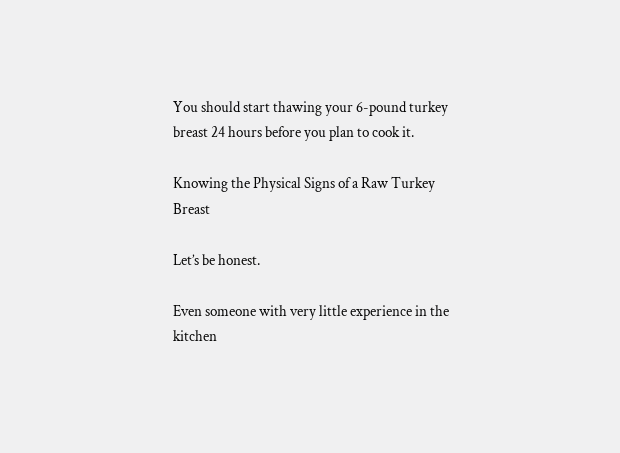You should start thawing your 6-pound turkey breast 24 hours before you plan to cook it.

Knowing the Physical Signs of a Raw Turkey Breast

Let’s be honest.

Even someone with very little experience in the kitchen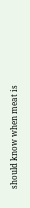should know when meat is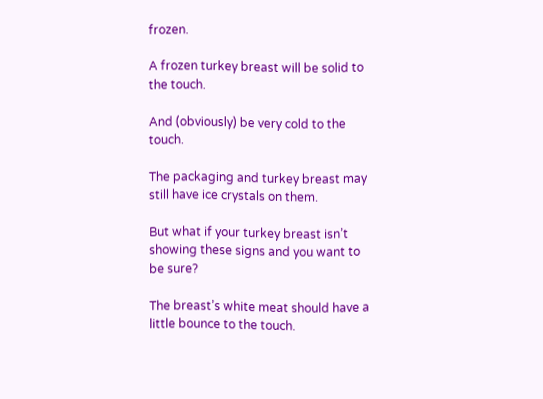frozen.

A frozen turkey breast will be solid to the touch.

And (obviously) be very cold to the touch.

The packaging and turkey breast may still have ice crystals on them.

But what if your turkey breast isn’t showing these signs and you want to be sure?

The breast’s white meat should have a little bounce to the touch.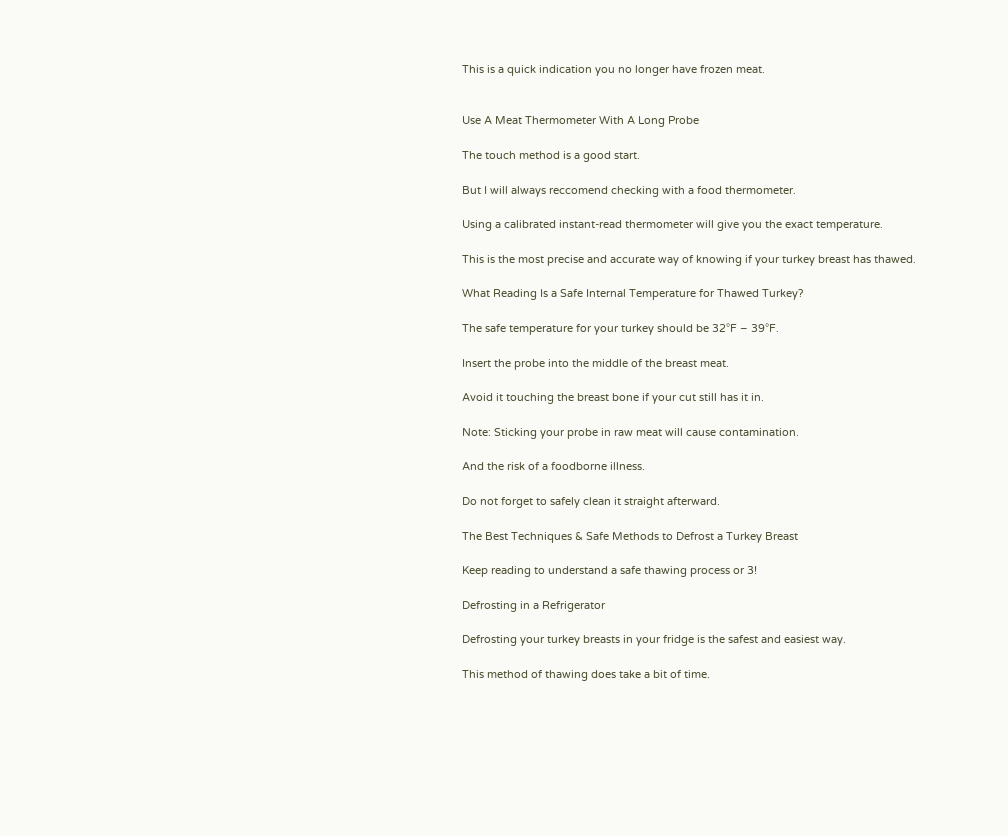This is a quick indication you no longer have frozen meat.


Use A Meat Thermometer With A Long Probe

The touch method is a good start.

But I will always reccomend checking with a food thermometer.

Using a calibrated instant-read thermometer will give you the exact temperature.

This is the most precise and accurate way of knowing if your turkey breast has thawed.

What Reading Is a Safe Internal Temperature for Thawed Turkey?

The safe temperature for your turkey should be 32°F – 39°F.

Insert the probe into the middle of the breast meat.

Avoid it touching the breast bone if your cut still has it in.

Note: Sticking your probe in raw meat will cause contamination.

And the risk of a foodborne illness.

Do not forget to safely clean it straight afterward.

The Best Techniques & Safe Methods to Defrost a Turkey Breast

Keep reading to understand a safe thawing process or 3!

Defrosting in a Refrigerator

Defrosting your turkey breasts in your fridge is the safest and easiest way.

This method of thawing does take a bit of time.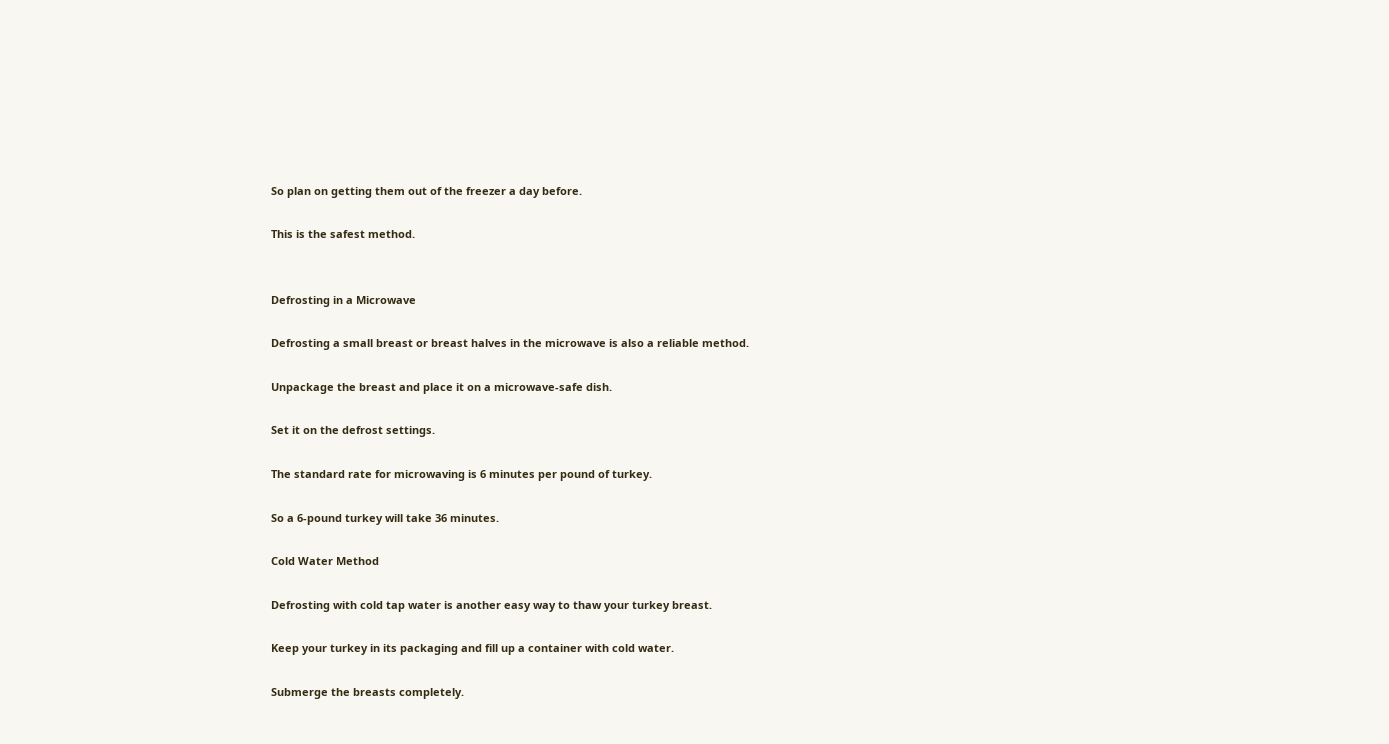So plan on getting them out of the freezer a day before.

This is the safest method.


Defrosting in a Microwave

Defrosting a small breast or breast halves in the microwave is also a reliable method.

Unpackage the breast and place it on a microwave-safe dish.

Set it on the defrost settings.

The standard rate for microwaving is 6 minutes per pound of turkey.

So a 6-pound turkey will take 36 minutes.

Cold Water Method

Defrosting with cold tap water is another easy way to thaw your turkey breast.

Keep your turkey in its packaging and fill up a container with cold water.

Submerge the breasts completely.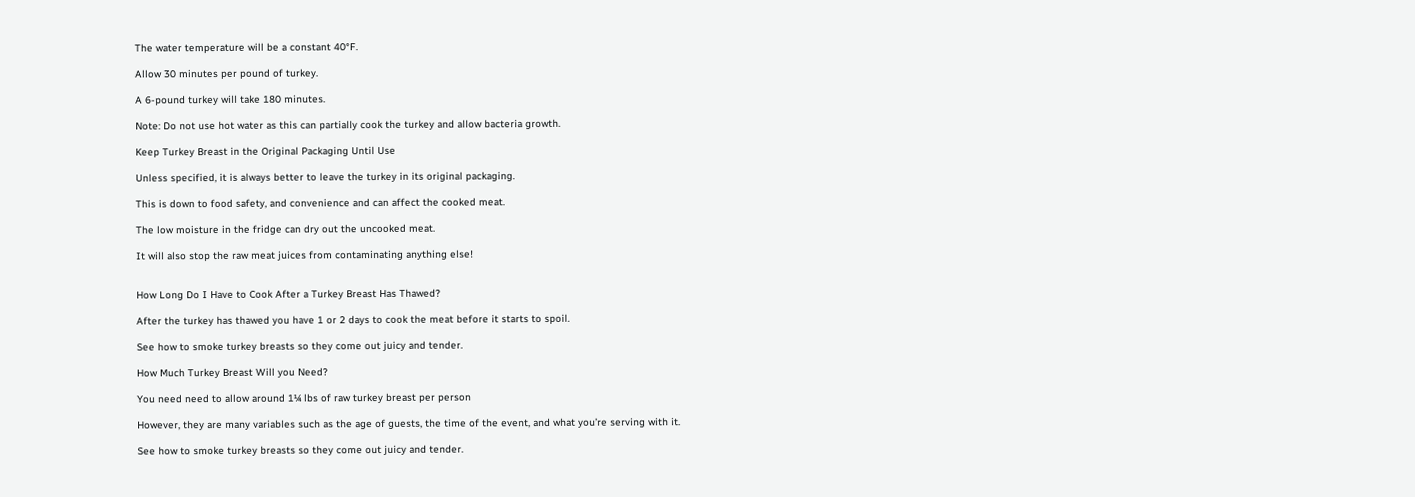The water temperature will be a constant 40°F.

Allow 30 minutes per pound of turkey.

A 6-pound turkey will take 180 minutes.

Note: Do not use hot water as this can partially cook the turkey and allow bacteria growth.

Keep Turkey Breast in the Original Packaging Until Use

Unless specified, it is always better to leave the turkey in its original packaging.

This is down to food safety, and convenience and can affect the cooked meat.

The low moisture in the fridge can dry out the uncooked meat.

It will also stop the raw meat juices from contaminating anything else!


How Long Do I Have to Cook After a Turkey Breast Has Thawed?

After the turkey has thawed you have 1 or 2 days to cook the meat before it starts to spoil.

See how to smoke turkey breasts so they come out juicy and tender.

How Much Turkey Breast Will you Need?

You need need to allow around 1¼ lbs of raw turkey breast per person

However, they are many variables such as the age of guests, the time of the event, and what you’re serving with it.

See how to smoke turkey breasts so they come out juicy and tender.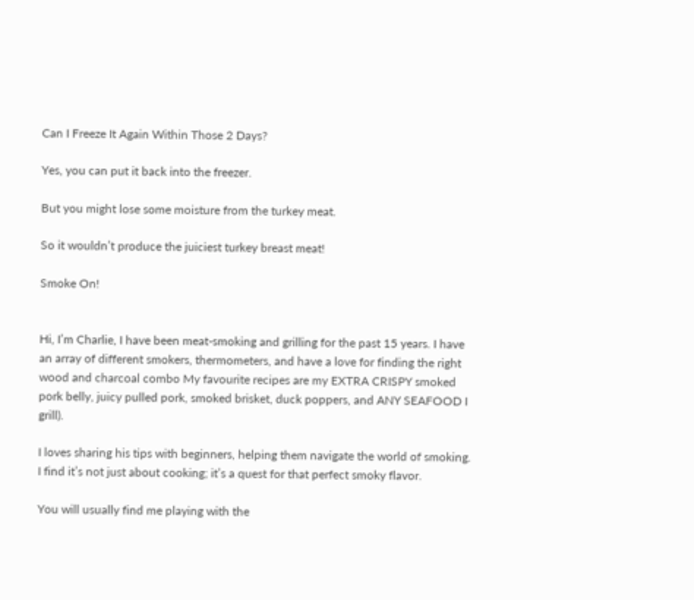Can I Freeze It Again Within Those 2 Days?

Yes, you can put it back into the freezer.

But you might lose some moisture from the turkey meat.

So it wouldn’t produce the juiciest turkey breast meat!

Smoke On!


Hi, I’m Charlie, I have been meat-smoking and grilling for the past 15 years. I have an array of different smokers, thermometers, and have a love for finding the right wood and charcoal combo My favourite recipes are my EXTRA CRISPY smoked pork belly, juicy pulled pork, smoked brisket, duck poppers, and ANY SEAFOOD I grill).

I loves sharing his tips with beginners, helping them navigate the world of smoking. I find it’s not just about cooking; it’s a quest for that perfect smoky flavor.

You will usually find me playing with the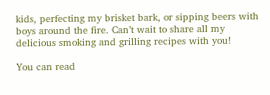kids, perfecting my brisket bark, or sipping beers with boys around the fire. Can’t wait to share all my delicious smoking and grilling recipes with you!

You can read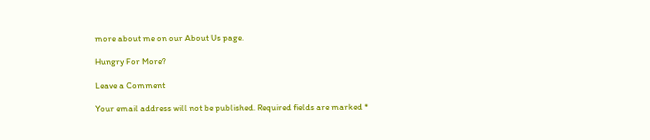more about me on our About Us page.

Hungry For More?

Leave a Comment

Your email address will not be published. Required fields are marked *